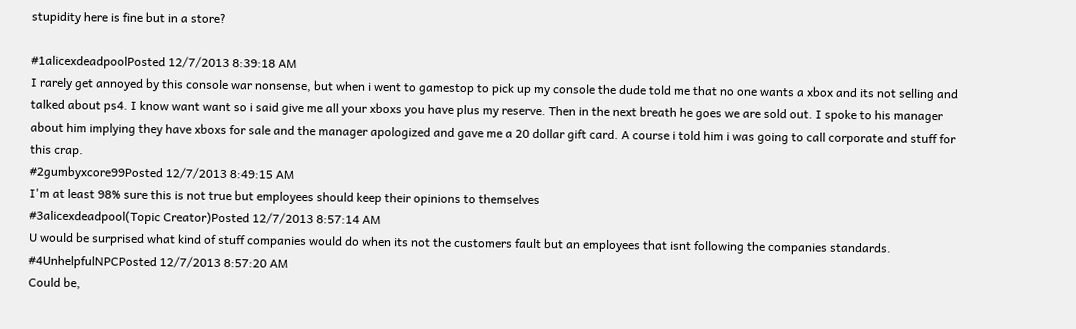stupidity here is fine but in a store?

#1alicexdeadpoolPosted 12/7/2013 8:39:18 AM
I rarely get annoyed by this console war nonsense, but when i went to gamestop to pick up my console the dude told me that no one wants a xbox and its not selling and talked about ps4. I know want want so i said give me all your xboxs you have plus my reserve. Then in the next breath he goes we are sold out. I spoke to his manager about him implying they have xboxs for sale and the manager apologized and gave me a 20 dollar gift card. A course i told him i was going to call corporate and stuff for this crap.
#2gumbyxcore99Posted 12/7/2013 8:49:15 AM
I'm at least 98% sure this is not true but employees should keep their opinions to themselves
#3alicexdeadpool(Topic Creator)Posted 12/7/2013 8:57:14 AM
U would be surprised what kind of stuff companies would do when its not the customers fault but an employees that isnt following the companies standards.
#4UnhelpfulNPCPosted 12/7/2013 8:57:20 AM
Could be,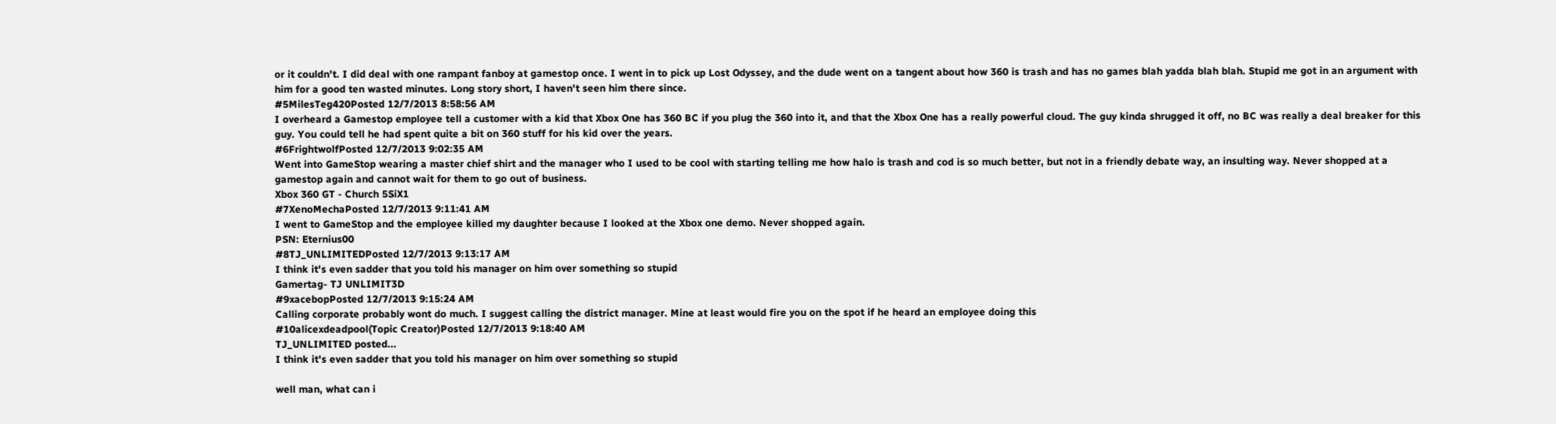or it couldn't. I did deal with one rampant fanboy at gamestop once. I went in to pick up Lost Odyssey, and the dude went on a tangent about how 360 is trash and has no games blah yadda blah blah. Stupid me got in an argument with him for a good ten wasted minutes. Long story short, I haven't seen him there since.
#5MilesTeg420Posted 12/7/2013 8:58:56 AM
I overheard a Gamestop employee tell a customer with a kid that Xbox One has 360 BC if you plug the 360 into it, and that the Xbox One has a really powerful cloud. The guy kinda shrugged it off, no BC was really a deal breaker for this guy. You could tell he had spent quite a bit on 360 stuff for his kid over the years.
#6FrightwolfPosted 12/7/2013 9:02:35 AM
Went into GameStop wearing a master chief shirt and the manager who I used to be cool with starting telling me how halo is trash and cod is so much better, but not in a friendly debate way, an insulting way. Never shopped at a gamestop again and cannot wait for them to go out of business.
Xbox 360 GT - Church 5SiX1
#7XenoMechaPosted 12/7/2013 9:11:41 AM
I went to GameStop and the employee killed my daughter because I looked at the Xbox one demo. Never shopped again.
PSN: Eternius00
#8TJ_UNLIMITEDPosted 12/7/2013 9:13:17 AM
I think it's even sadder that you told his manager on him over something so stupid
Gamertag- TJ UNLIMIT3D
#9xacebopPosted 12/7/2013 9:15:24 AM
Calling corporate probably wont do much. I suggest calling the district manager. Mine at least would fire you on the spot if he heard an employee doing this
#10alicexdeadpool(Topic Creator)Posted 12/7/2013 9:18:40 AM
TJ_UNLIMITED posted...
I think it's even sadder that you told his manager on him over something so stupid

well man, what can i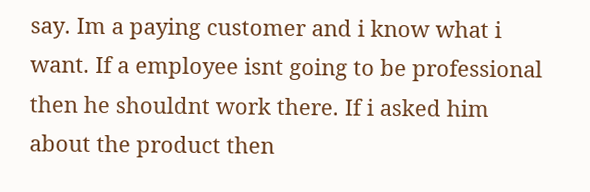say. Im a paying customer and i know what i want. If a employee isnt going to be professional then he shouldnt work there. If i asked him about the product then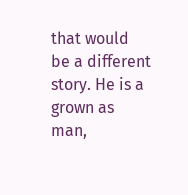that would be a different story. He is a grown as man,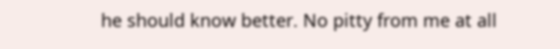he should know better. No pitty from me at all